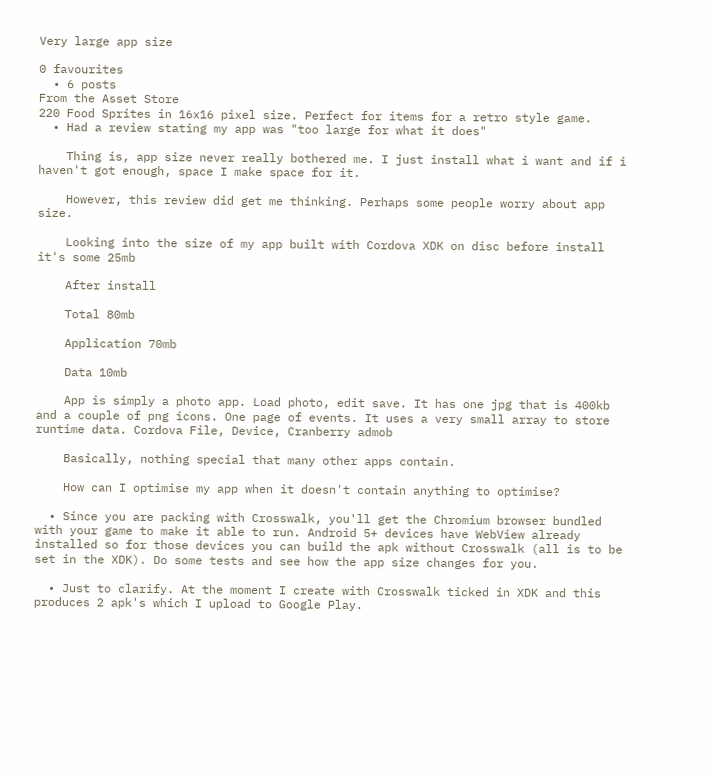Very large app size

0 favourites
  • 6 posts
From the Asset Store
220 Food Sprites in 16x16 pixel size. Perfect for items for a retro style game.
  • Had a review stating my app was "too large for what it does"

    Thing is, app size never really bothered me. I just install what i want and if i haven't got enough, space I make space for it.

    However, this review did get me thinking. Perhaps some people worry about app size.

    Looking into the size of my app built with Cordova XDK on disc before install it's some 25mb

    After install

    Total 80mb

    Application 70mb

    Data 10mb

    App is simply a photo app. Load photo, edit save. It has one jpg that is 400kb and a couple of png icons. One page of events. It uses a very small array to store runtime data. Cordova File, Device, Cranberry admob

    Basically, nothing special that many other apps contain.

    How can I optimise my app when it doesn't contain anything to optimise?

  • Since you are packing with Crosswalk, you'll get the Chromium browser bundled with your game to make it able to run. Android 5+ devices have WebView already installed so for those devices you can build the apk without Crosswalk (all is to be set in the XDK). Do some tests and see how the app size changes for you.

  • Just to clarify. At the moment I create with Crosswalk ticked in XDK and this produces 2 apk's which I upload to Google Play.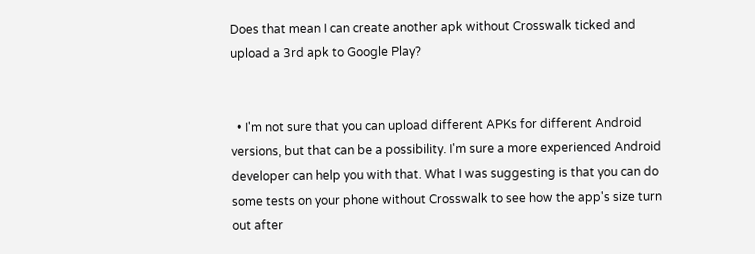Does that mean I can create another apk without Crosswalk ticked and upload a 3rd apk to Google Play?


  • I'm not sure that you can upload different APKs for different Android versions, but that can be a possibility. I'm sure a more experienced Android developer can help you with that. What I was suggesting is that you can do some tests on your phone without Crosswalk to see how the app's size turn out after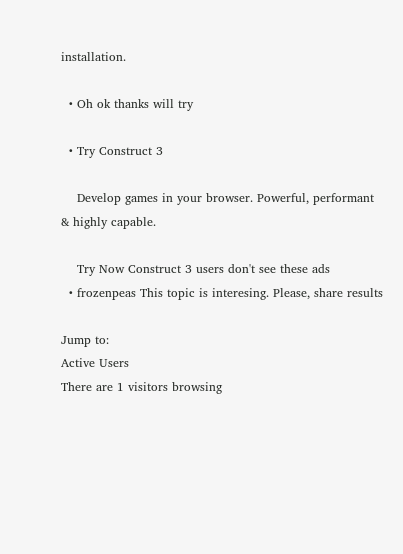installation.

  • Oh ok thanks will try

  • Try Construct 3

    Develop games in your browser. Powerful, performant & highly capable.

    Try Now Construct 3 users don't see these ads
  • frozenpeas This topic is interesing. Please, share results

Jump to:
Active Users
There are 1 visitors browsing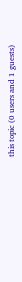this topic (0 users and 1 guests)